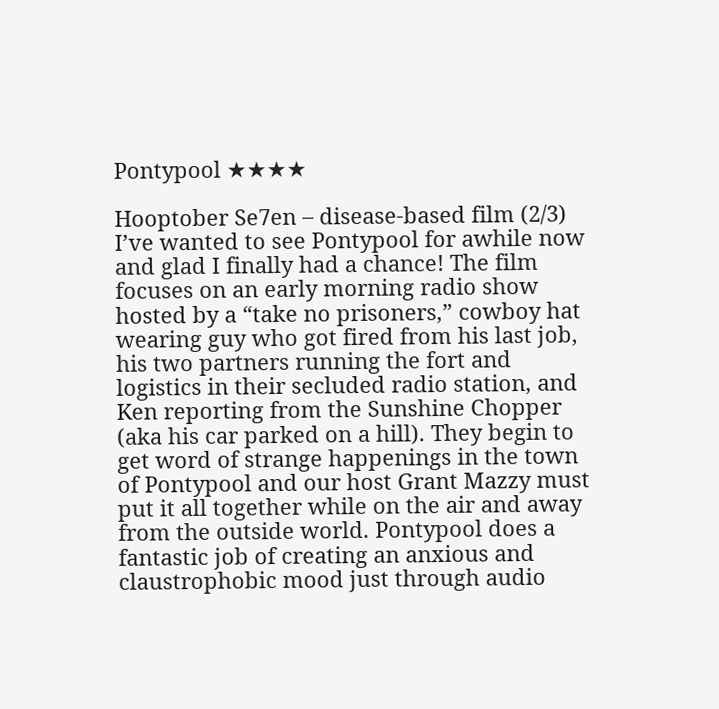Pontypool ★★★★

Hooptober Se7en – disease-based film (2/3)
I’ve wanted to see Pontypool for awhile now and glad I finally had a chance! The film focuses on an early morning radio show hosted by a “take no prisoners,” cowboy hat wearing guy who got fired from his last job, his two partners running the fort and logistics in their secluded radio station, and Ken reporting from the Sunshine Chopper (aka his car parked on a hill). They begin to get word of strange happenings in the town of Pontypool and our host Grant Mazzy must put it all together while on the air and away from the outside world. Pontypool does a fantastic job of creating an anxious and claustrophobic mood just through audio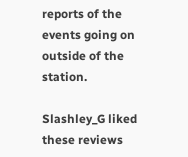reports of the events going on outside of the station.

Slashley_G liked these reviews